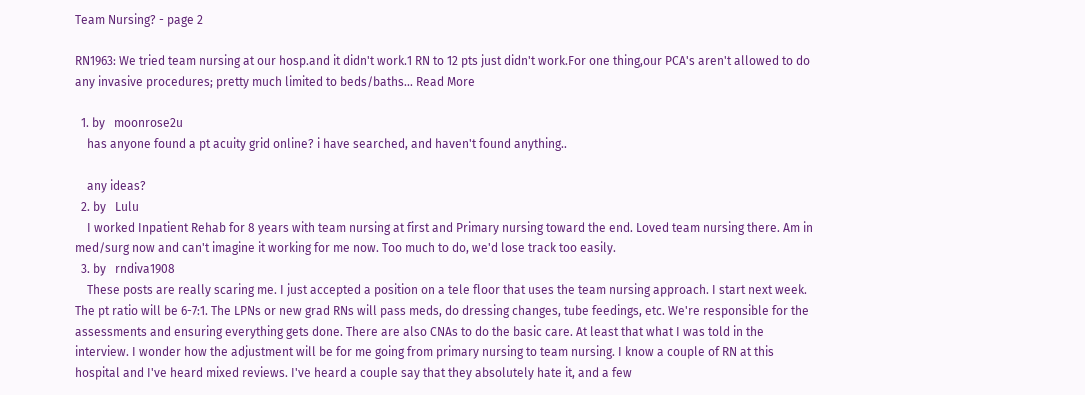Team Nursing? - page 2

RN1963: We tried team nursing at our hosp.and it didn't work.1 RN to 12 pts just didn't work.For one thing,our PCA's aren't allowed to do any invasive procedures; pretty much limited to beds/baths... Read More

  1. by   moonrose2u
    has anyone found a pt acuity grid online? i have searched, and haven't found anything..

    any ideas?
  2. by   Lulu
    I worked Inpatient Rehab for 8 years with team nursing at first and Primary nursing toward the end. Loved team nursing there. Am in med/surg now and can't imagine it working for me now. Too much to do, we'd lose track too easily.
  3. by   rndiva1908
    These posts are really scaring me. I just accepted a position on a tele floor that uses the team nursing approach. I start next week. The pt ratio will be 6-7:1. The LPNs or new grad RNs will pass meds, do dressing changes, tube feedings, etc. We're responsible for the assessments and ensuring everything gets done. There are also CNAs to do the basic care. At least that what I was told in the interview. I wonder how the adjustment will be for me going from primary nursing to team nursing. I know a couple of RN at this hospital and I've heard mixed reviews. I've heard a couple say that they absolutely hate it, and a few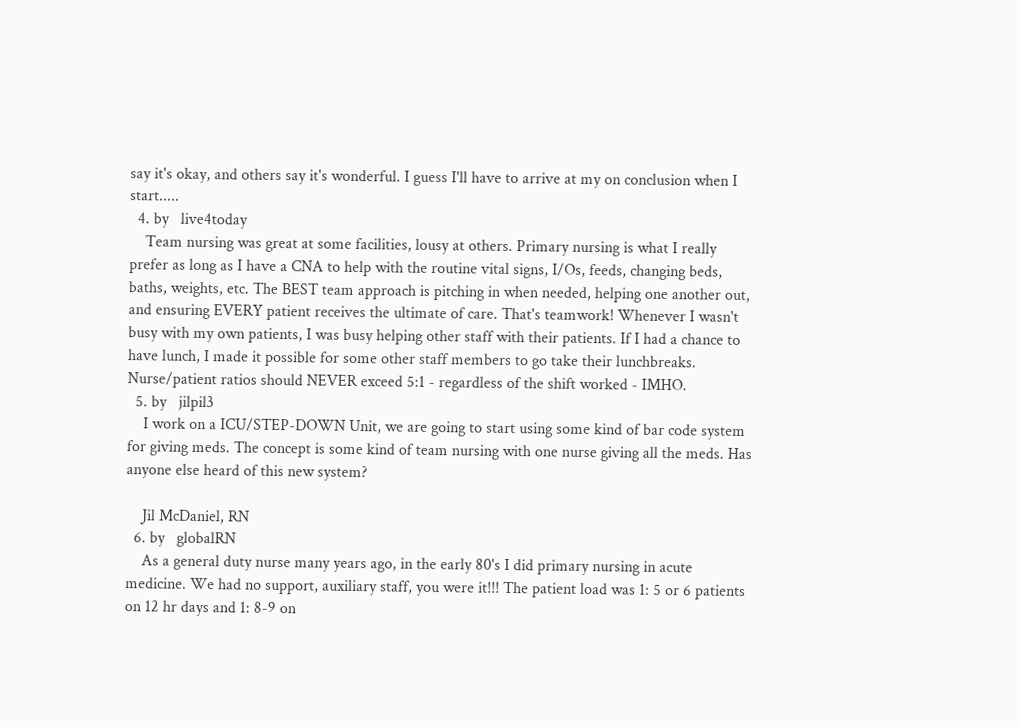say it's okay, and others say it's wonderful. I guess I'll have to arrive at my on conclusion when I start.....
  4. by   live4today
    Team nursing was great at some facilities, lousy at others. Primary nursing is what I really prefer as long as I have a CNA to help with the routine vital signs, I/Os, feeds, changing beds, baths, weights, etc. The BEST team approach is pitching in when needed, helping one another out, and ensuring EVERY patient receives the ultimate of care. That's teamwork! Whenever I wasn't busy with my own patients, I was busy helping other staff with their patients. If I had a chance to have lunch, I made it possible for some other staff members to go take their lunchbreaks. Nurse/patient ratios should NEVER exceed 5:1 - regardless of the shift worked - IMHO.
  5. by   jilpil3
    I work on a ICU/STEP-DOWN Unit, we are going to start using some kind of bar code system for giving meds. The concept is some kind of team nursing with one nurse giving all the meds. Has anyone else heard of this new system?

    Jil McDaniel, RN
  6. by   globalRN
    As a general duty nurse many years ago, in the early 80's I did primary nursing in acute medicine. We had no support, auxiliary staff, you were it!!! The patient load was 1: 5 or 6 patients on 12 hr days and 1: 8-9 on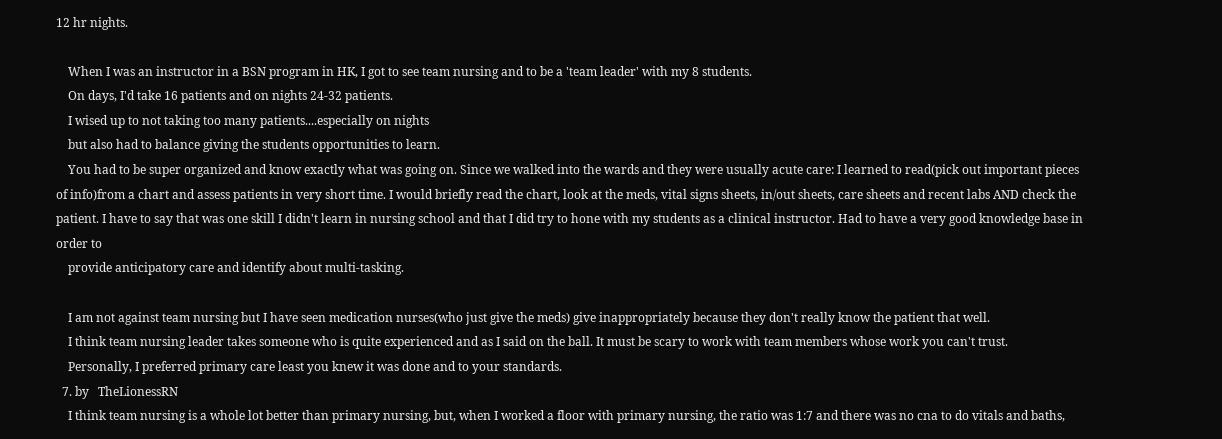12 hr nights.

    When I was an instructor in a BSN program in HK, I got to see team nursing and to be a 'team leader' with my 8 students.
    On days, I'd take 16 patients and on nights 24-32 patients.
    I wised up to not taking too many patients....especially on nights
    but also had to balance giving the students opportunities to learn.
    You had to be super organized and know exactly what was going on. Since we walked into the wards and they were usually acute care: I learned to read(pick out important pieces of info)from a chart and assess patients in very short time. I would briefly read the chart, look at the meds, vital signs sheets, in/out sheets, care sheets and recent labs AND check the patient. I have to say that was one skill I didn't learn in nursing school and that I did try to hone with my students as a clinical instructor. Had to have a very good knowledge base in order to
    provide anticipatory care and identify about multi-tasking.

    I am not against team nursing but I have seen medication nurses(who just give the meds) give inappropriately because they don't really know the patient that well.
    I think team nursing leader takes someone who is quite experienced and as I said on the ball. It must be scary to work with team members whose work you can't trust.
    Personally, I preferred primary care least you knew it was done and to your standards.
  7. by   TheLionessRN
    I think team nursing is a whole lot better than primary nursing, but, when I worked a floor with primary nursing, the ratio was 1:7 and there was no cna to do vitals and baths,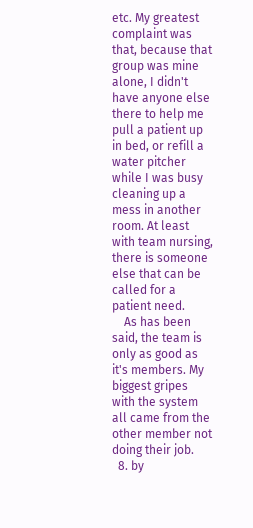etc. My greatest complaint was that, because that group was mine alone, I didn't have anyone else there to help me pull a patient up in bed, or refill a water pitcher while I was busy cleaning up a mess in another room. At least with team nursing, there is someone else that can be called for a patient need.
    As has been said, the team is only as good as it's members. My biggest gripes with the system all came from the other member not doing their job.
  8. by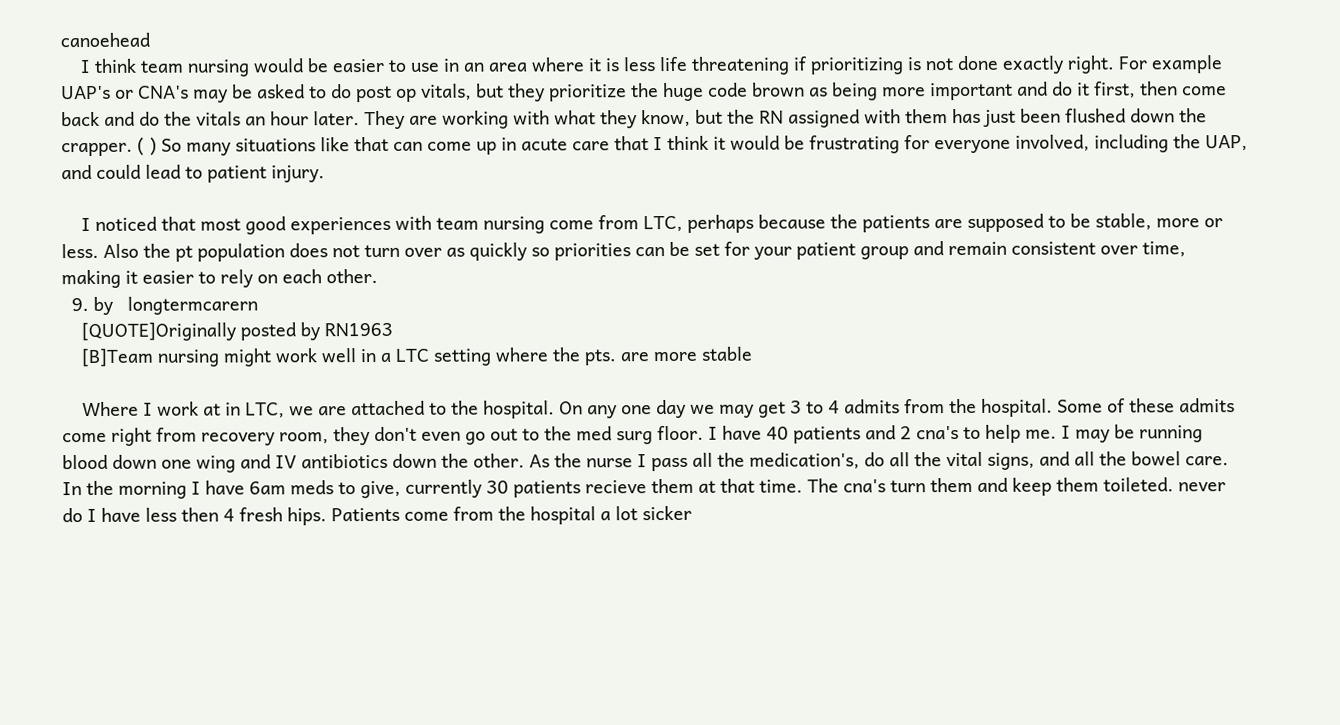canoehead
    I think team nursing would be easier to use in an area where it is less life threatening if prioritizing is not done exactly right. For example UAP's or CNA's may be asked to do post op vitals, but they prioritize the huge code brown as being more important and do it first, then come back and do the vitals an hour later. They are working with what they know, but the RN assigned with them has just been flushed down the crapper. ( ) So many situations like that can come up in acute care that I think it would be frustrating for everyone involved, including the UAP, and could lead to patient injury.

    I noticed that most good experiences with team nursing come from LTC, perhaps because the patients are supposed to be stable, more or less. Also the pt population does not turn over as quickly so priorities can be set for your patient group and remain consistent over time, making it easier to rely on each other.
  9. by   longtermcarern
    [QUOTE]Originally posted by RN1963
    [B]Team nursing might work well in a LTC setting where the pts. are more stable

    Where I work at in LTC, we are attached to the hospital. On any one day we may get 3 to 4 admits from the hospital. Some of these admits come right from recovery room, they don't even go out to the med surg floor. I have 40 patients and 2 cna's to help me. I may be running blood down one wing and IV antibiotics down the other. As the nurse I pass all the medication's, do all the vital signs, and all the bowel care. In the morning I have 6am meds to give, currently 30 patients recieve them at that time. The cna's turn them and keep them toileted. never do I have less then 4 fresh hips. Patients come from the hospital a lot sicker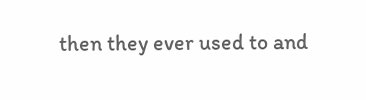then they ever used to and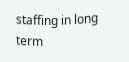staffing in long term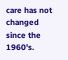care has not changed since the 1960's.